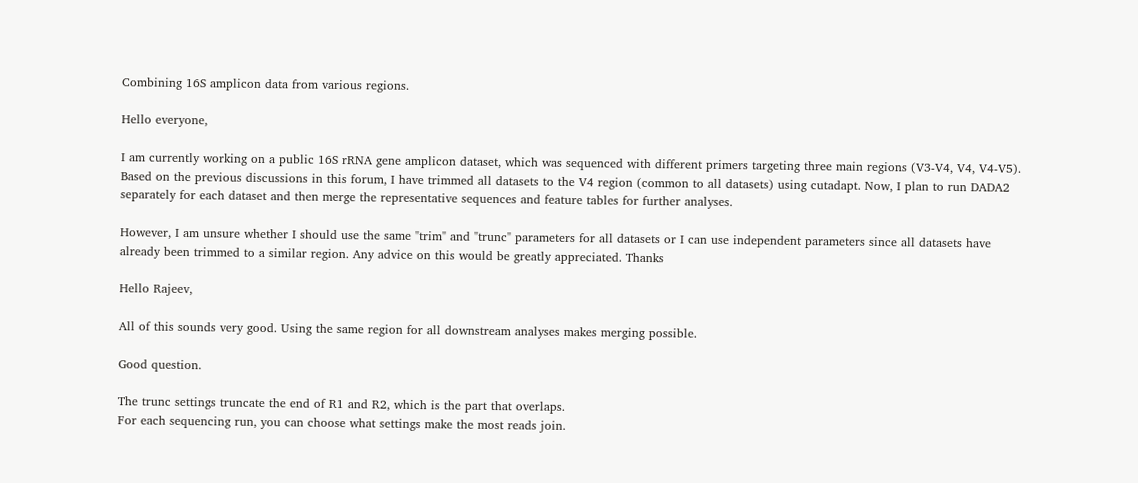Combining 16S amplicon data from various regions.

Hello everyone,

I am currently working on a public 16S rRNA gene amplicon dataset, which was sequenced with different primers targeting three main regions (V3-V4, V4, V4-V5). Based on the previous discussions in this forum, I have trimmed all datasets to the V4 region (common to all datasets) using cutadapt. Now, I plan to run DADA2 separately for each dataset and then merge the representative sequences and feature tables for further analyses.

However, I am unsure whether I should use the same "trim" and "trunc" parameters for all datasets or I can use independent parameters since all datasets have already been trimmed to a similar region. Any advice on this would be greatly appreciated. Thanks

Hello Rajeev,

All of this sounds very good. Using the same region for all downstream analyses makes merging possible.

Good question.

The trunc settings truncate the end of R1 and R2, which is the part that overlaps.
For each sequencing run, you can choose what settings make the most reads join.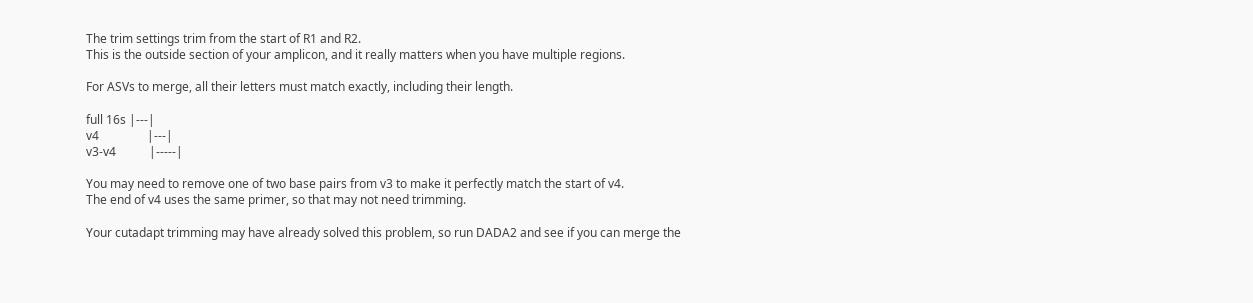The trim settings trim from the start of R1 and R2.
This is the outside section of your amplicon, and it really matters when you have multiple regions.

For ASVs to merge, all their letters must match exactly, including their length.

full 16s |---|
v4                |---|
v3-v4           |-----|

You may need to remove one of two base pairs from v3 to make it perfectly match the start of v4.
The end of v4 uses the same primer, so that may not need trimming.

Your cutadapt trimming may have already solved this problem, so run DADA2 and see if you can merge the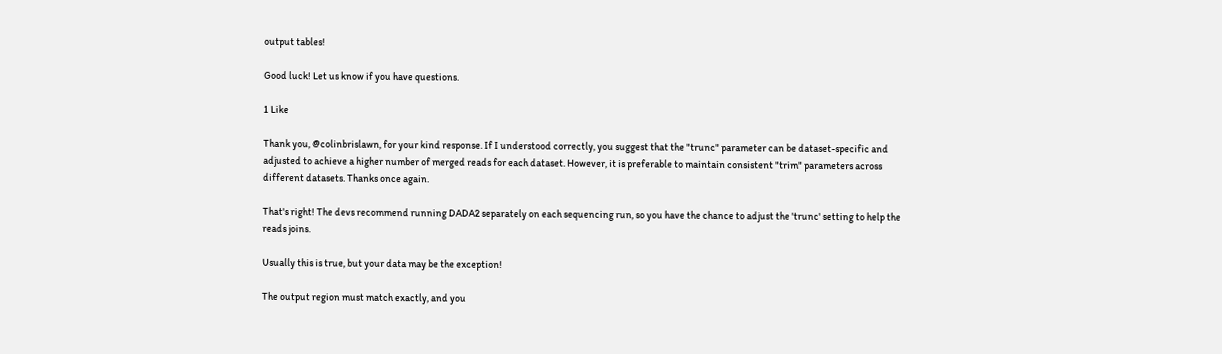output tables!

Good luck! Let us know if you have questions.

1 Like

Thank you, @colinbrislawn, for your kind response. If I understood correctly, you suggest that the "trunc" parameter can be dataset-specific and adjusted to achieve a higher number of merged reads for each dataset. However, it is preferable to maintain consistent "trim" parameters across different datasets. Thanks once again.

That's right! The devs recommend running DADA2 separately on each sequencing run, so you have the chance to adjust the 'trunc' setting to help the reads joins.

Usually this is true, but your data may be the exception!

The output region must match exactly, and you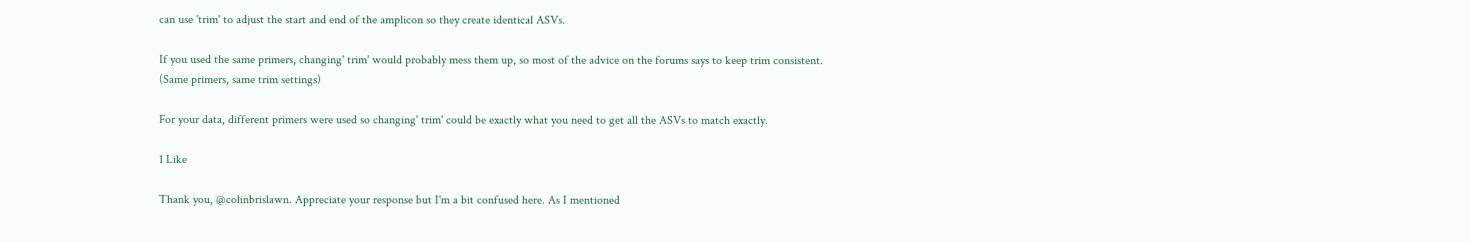can use 'trim' to adjust the start and end of the amplicon so they create identical ASVs.

If you used the same primers, changing' trim' would probably mess them up, so most of the advice on the forums says to keep trim consistent.
(Same primers, same trim settings)

For your data, different primers were used so changing' trim' could be exactly what you need to get all the ASVs to match exactly.

1 Like

Thank you, @colinbrislawn. Appreciate your response but I'm a bit confused here. As I mentioned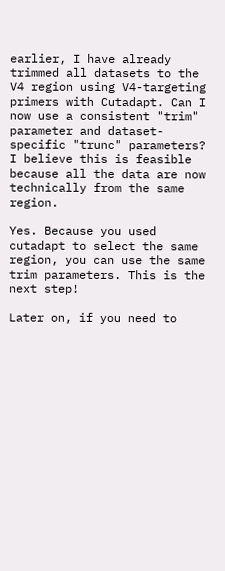earlier, I have already trimmed all datasets to the V4 region using V4-targeting primers with Cutadapt. Can I now use a consistent "trim" parameter and dataset-specific "trunc" parameters? I believe this is feasible because all the data are now technically from the same region.

Yes. Because you used cutadapt to select the same region, you can use the same trim parameters. This is the next step!

Later on, if you need to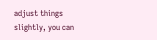adjust things slightly, you can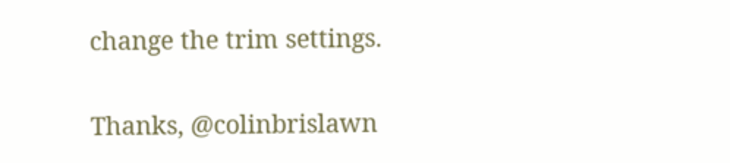change the trim settings.

Thanks, @colinbrislawn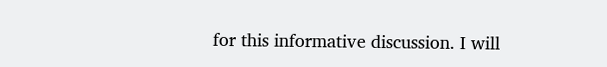for this informative discussion. I will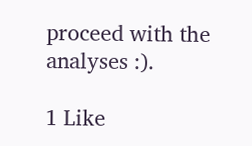proceed with the analyses :).

1 Like